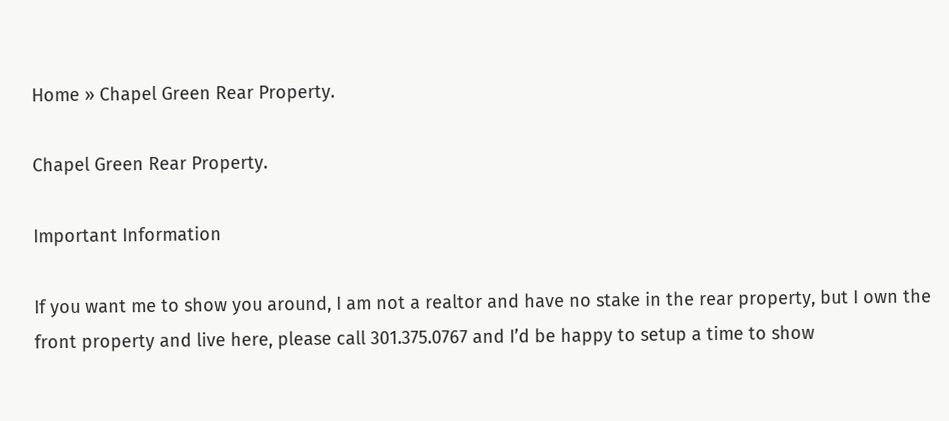Home » Chapel Green Rear Property.

Chapel Green Rear Property.

Important Information

If you want me to show you around, I am not a realtor and have no stake in the rear property, but I own the front property and live here, please call 301.375.0767 and I’d be happy to setup a time to show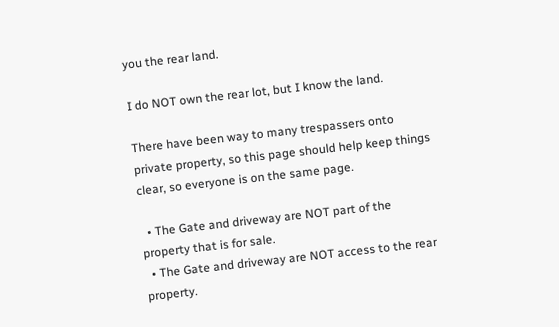you the rear land.

I do NOT own the rear lot, but I know the land.

There have been way to many trespassers onto private property, so this page should help keep things clear, so everyone is on the same page.

  • The Gate and driveway are NOT part of the property that is for sale.
  • The Gate and driveway are NOT access to the rear property.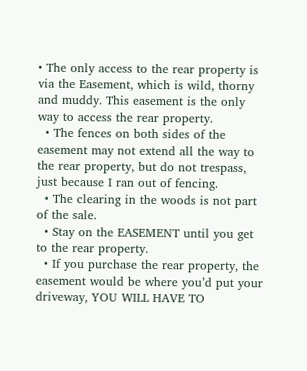• The only access to the rear property is via the Easement, which is wild, thorny and muddy. This easement is the only way to access the rear property.
  • The fences on both sides of the easement may not extend all the way to the rear property, but do not trespass, just because I ran out of fencing.
  • The clearing in the woods is not part of the sale.
  • Stay on the EASEMENT until you get to the rear property.
  • If you purchase the rear property, the easement would be where you’d put your driveway, YOU WILL HAVE TO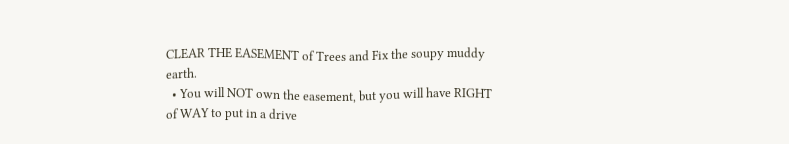CLEAR THE EASEMENT of Trees and Fix the soupy muddy earth.
  • You will NOT own the easement, but you will have RIGHT of WAY to put in a drive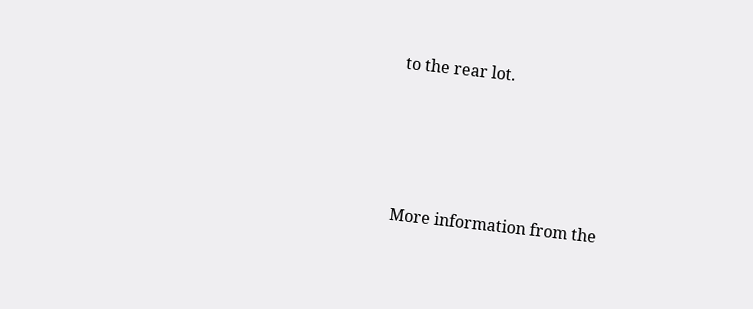to the rear lot.




More information from the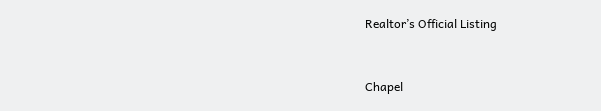Realtor’s Official Listing


Chapel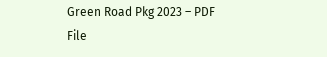Green Road Pkg 2023 – PDF File